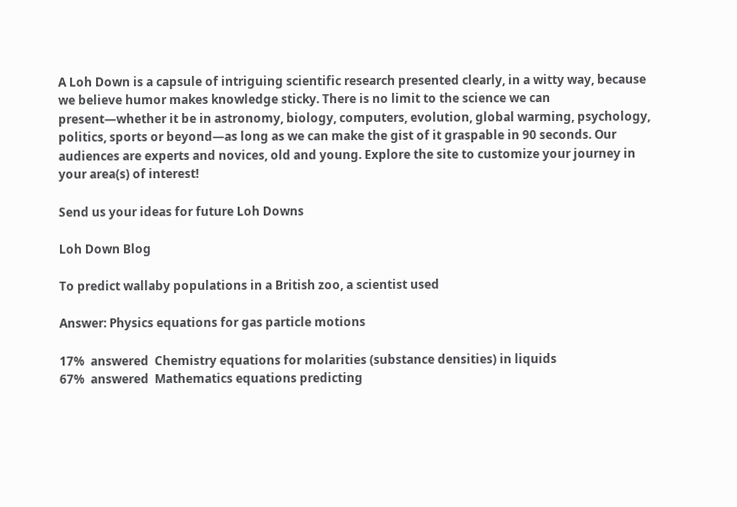A Loh Down is a capsule of intriguing scientific research presented clearly, in a witty way, because we believe humor makes knowledge sticky. There is no limit to the science we can present—whether it be in astronomy, biology, computers, evolution, global warming, psychology, politics, sports or beyond—as long as we can make the gist of it graspable in 90 seconds. Our audiences are experts and novices, old and young. Explore the site to customize your journey in your area(s) of interest!

Send us your ideas for future Loh Downs

Loh Down Blog

To predict wallaby populations in a British zoo, a scientist used

Answer: Physics equations for gas particle motions

17%  answered  Chemistry equations for molarities (substance densities) in liquids
67%  answered  Mathematics equations predicting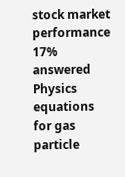stock market performance
17%  answered  Physics equations for gas particle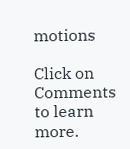motions

Click on Comments to learn more.